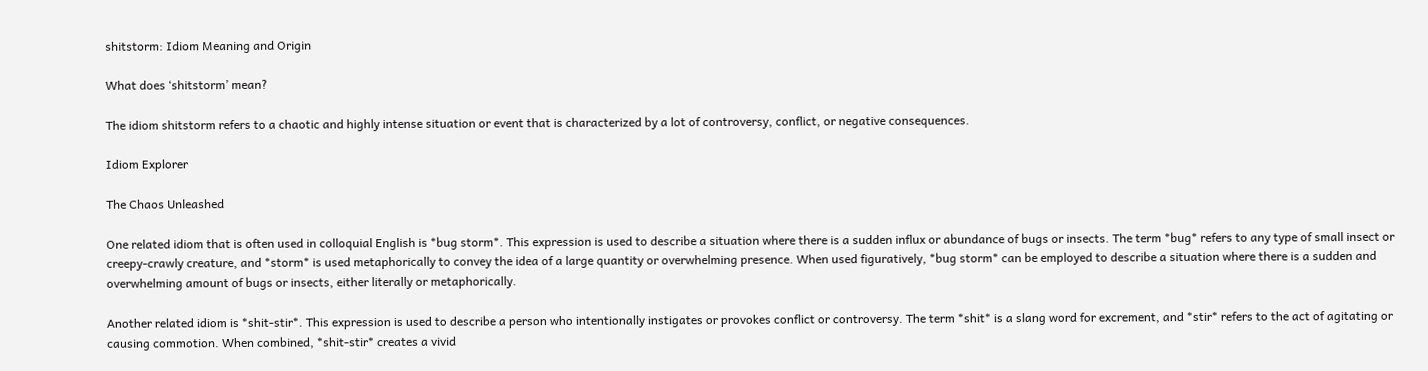shitstorm: Idiom Meaning and Origin

What does ‘shitstorm’ mean?

The idiom shitstorm refers to a chaotic and highly intense situation or event that is characterized by a lot of controversy, conflict, or negative consequences.

Idiom Explorer

The Chaos Unleashed

One related idiom that is often used in colloquial English is *bug storm*. This expression is used to describe a situation where there is a sudden influx or abundance of bugs or insects. The term *bug* refers to any type of small insect or creepy-crawly creature, and *storm* is used metaphorically to convey the idea of a large quantity or overwhelming presence. When used figuratively, *bug storm* can be employed to describe a situation where there is a sudden and overwhelming amount of bugs or insects, either literally or metaphorically.

Another related idiom is *shit-stir*. This expression is used to describe a person who intentionally instigates or provokes conflict or controversy. The term *shit* is a slang word for excrement, and *stir* refers to the act of agitating or causing commotion. When combined, *shit-stir* creates a vivid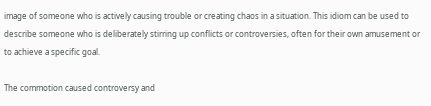image of someone who is actively causing trouble or creating chaos in a situation. This idiom can be used to describe someone who is deliberately stirring up conflicts or controversies, often for their own amusement or to achieve a specific goal.

The commotion caused controversy and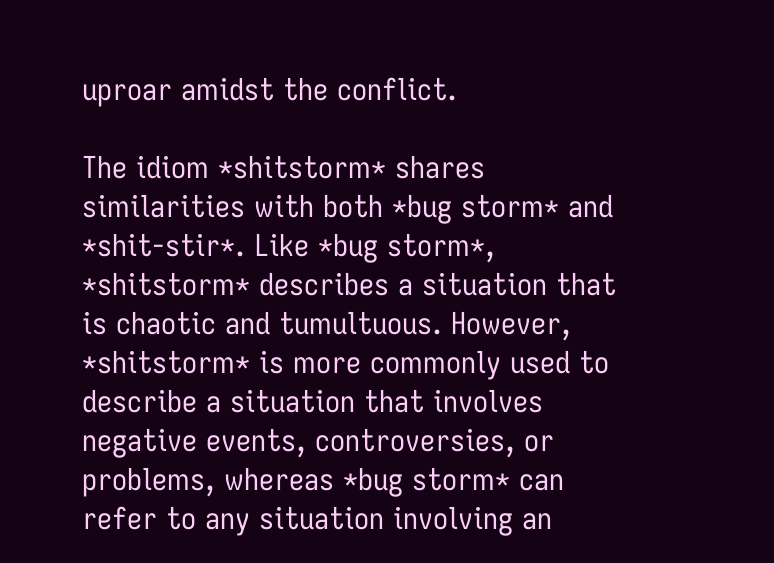uproar amidst the conflict.

The idiom *shitstorm* shares similarities with both *bug storm* and *shit-stir*. Like *bug storm*, *shitstorm* describes a situation that is chaotic and tumultuous. However, *shitstorm* is more commonly used to describe a situation that involves negative events, controversies, or problems, whereas *bug storm* can refer to any situation involving an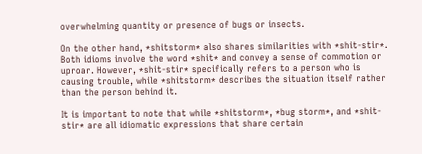overwhelming quantity or presence of bugs or insects.

On the other hand, *shitstorm* also shares similarities with *shit-stir*. Both idioms involve the word *shit* and convey a sense of commotion or uproar. However, *shit-stir* specifically refers to a person who is causing trouble, while *shitstorm* describes the situation itself rather than the person behind it.

It is important to note that while *shitstorm*, *bug storm*, and *shit-stir* are all idiomatic expressions that share certain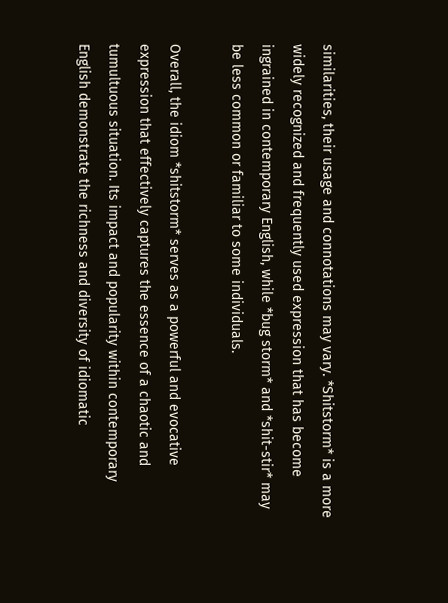similarities, their usage and connotations may vary. *Shitstorm* is a more widely recognized and frequently used expression that has become ingrained in contemporary English, while *bug storm* and *shit-stir* may be less common or familiar to some individuals.

Overall, the idiom *shitstorm* serves as a powerful and evocative expression that effectively captures the essence of a chaotic and tumultuous situation. Its impact and popularity within contemporary English demonstrate the richness and diversity of idiomatic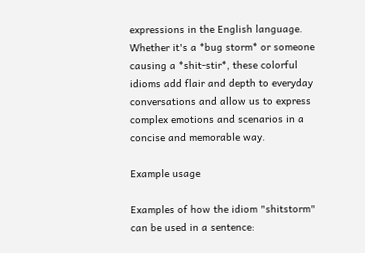expressions in the English language. Whether it's a *bug storm* or someone causing a *shit-stir*, these colorful idioms add flair and depth to everyday conversations and allow us to express complex emotions and scenarios in a concise and memorable way.

Example usage

Examples of how the idiom "shitstorm" can be used in a sentence: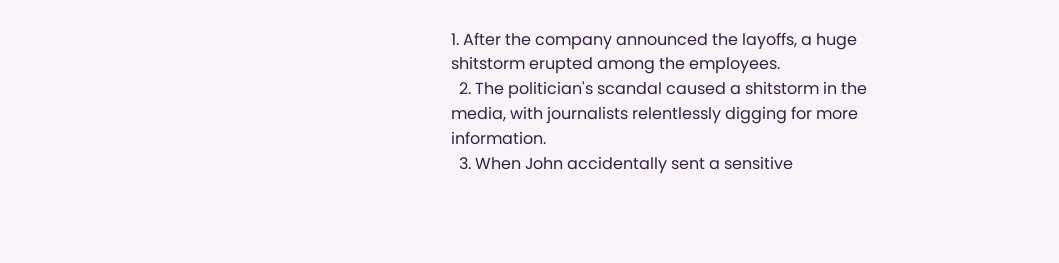1. After the company announced the layoffs, a huge shitstorm erupted among the employees.
  2. The politician's scandal caused a shitstorm in the media, with journalists relentlessly digging for more information.
  3. When John accidentally sent a sensitive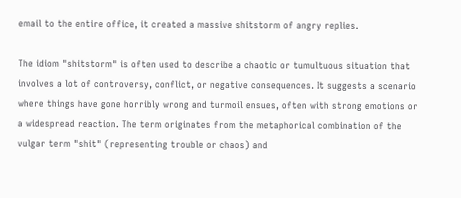email to the entire office, it created a massive shitstorm of angry replies.

The idiom "shitstorm" is often used to describe a chaotic or tumultuous situation that involves a lot of controversy, conflict, or negative consequences. It suggests a scenario where things have gone horribly wrong and turmoil ensues, often with strong emotions or a widespread reaction. The term originates from the metaphorical combination of the vulgar term "shit" (representing trouble or chaos) and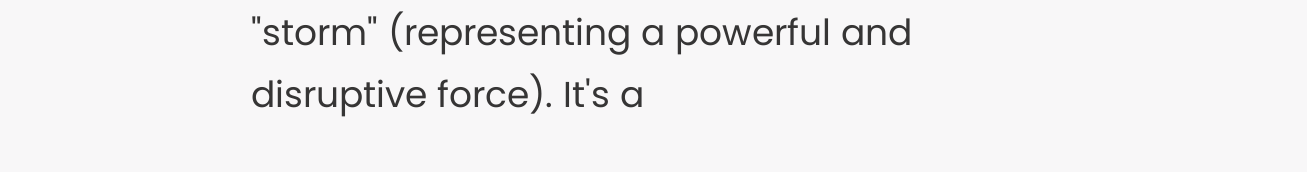"storm" (representing a powerful and disruptive force). It's a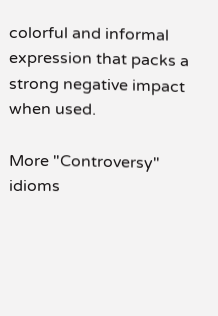colorful and informal expression that packs a strong negative impact when used.

More "Controversy" idioms